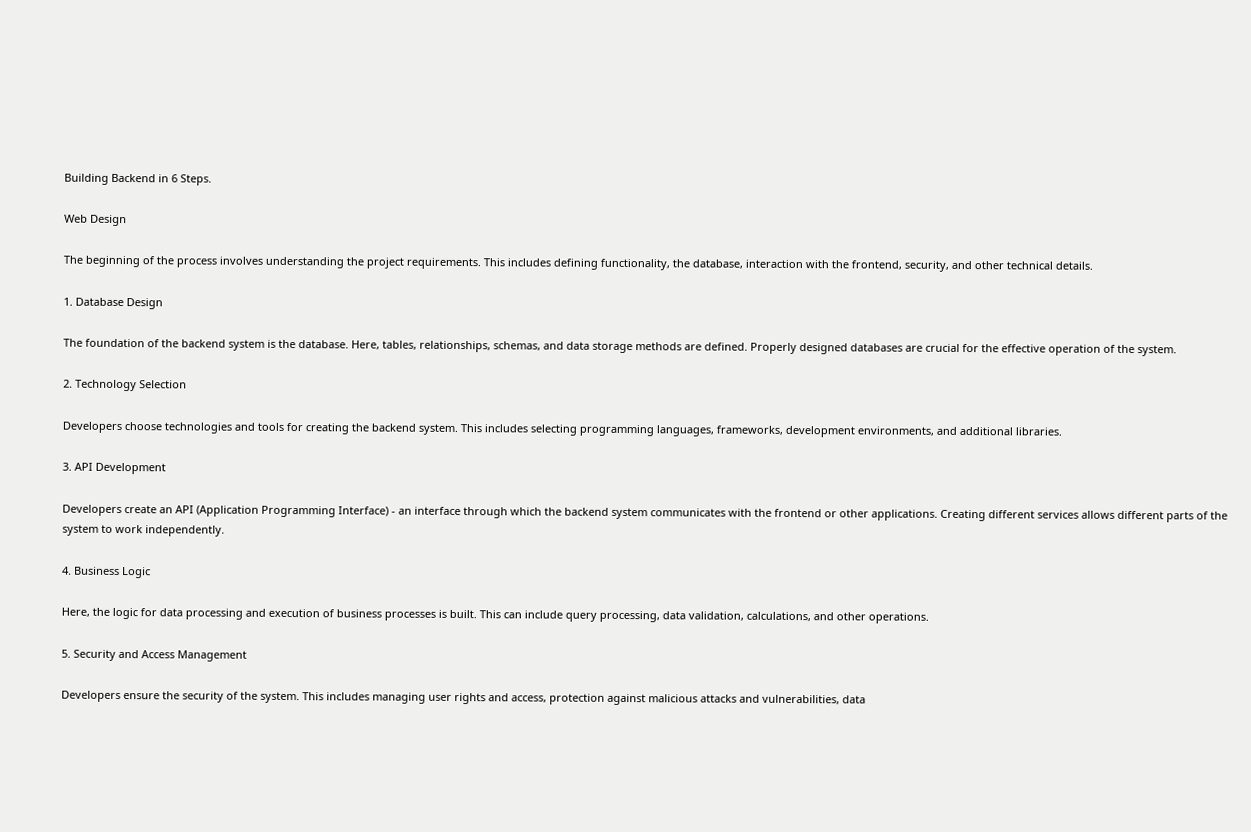Building Backend in 6 Steps.

Web Design

The beginning of the process involves understanding the project requirements. This includes defining functionality, the database, interaction with the frontend, security, and other technical details.

1. Database Design

The foundation of the backend system is the database. Here, tables, relationships, schemas, and data storage methods are defined. Properly designed databases are crucial for the effective operation of the system.

2. Technology Selection

Developers choose technologies and tools for creating the backend system. This includes selecting programming languages, frameworks, development environments, and additional libraries.

3. API Development

Developers create an API (Application Programming Interface) - an interface through which the backend system communicates with the frontend or other applications. Creating different services allows different parts of the system to work independently.

4. Business Logic

Here, the logic for data processing and execution of business processes is built. This can include query processing, data validation, calculations, and other operations.

5. Security and Access Management

Developers ensure the security of the system. This includes managing user rights and access, protection against malicious attacks and vulnerabilities, data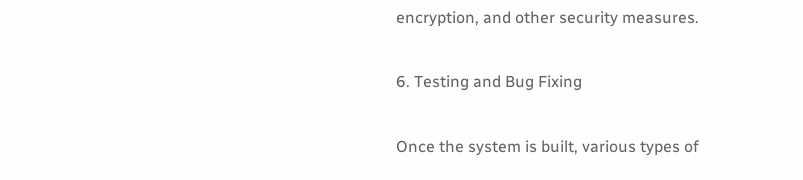encryption, and other security measures.

6. Testing and Bug Fixing

Once the system is built, various types of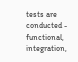tests are conducted - functional, integration,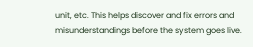unit, etc. This helps discover and fix errors and misunderstandings before the system goes live.